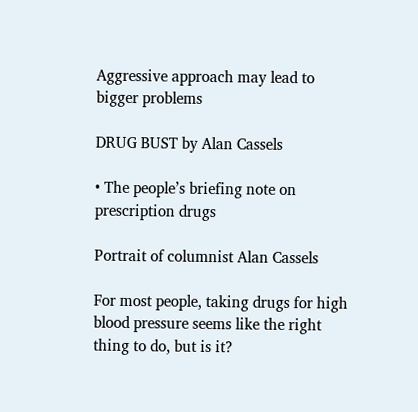Aggressive approach may lead to bigger problems

DRUG BUST by Alan Cassels

• The people’s briefing note on prescription drugs

Portrait of columnist Alan Cassels

For most people, taking drugs for high blood pressure seems like the right thing to do, but is it?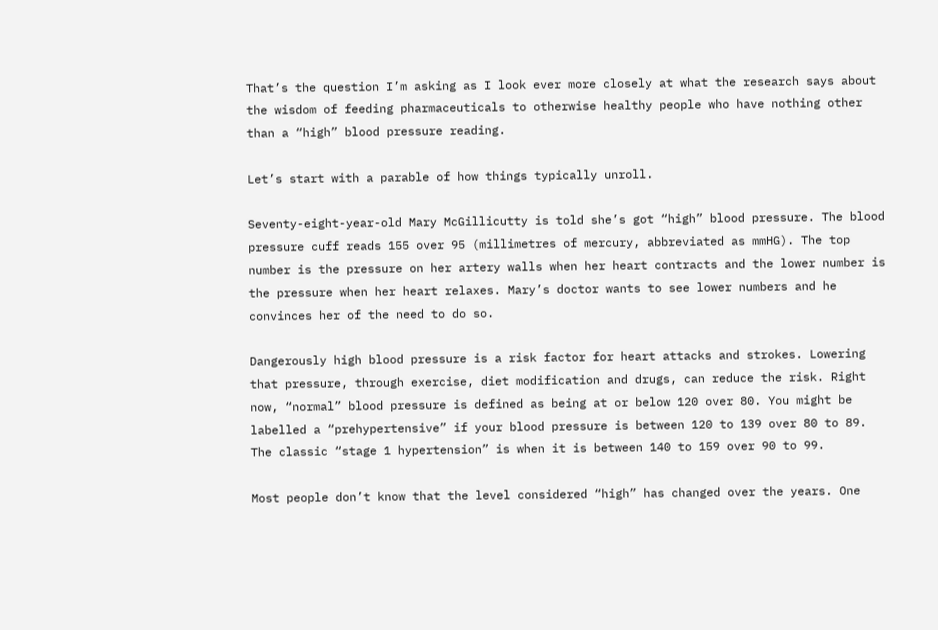That’s the question I’m asking as I look ever more closely at what the research says about the wisdom of feeding pharmaceuticals to otherwise healthy people who have nothing other than a “high” blood pressure reading.

Let’s start with a parable of how things typically unroll.

Seventy-eight-year-old Mary McGillicutty is told she’s got “high” blood pressure. The blood pressure cuff reads 155 over 95 (millimetres of mercury, abbreviated as mmHG). The top number is the pressure on her artery walls when her heart contracts and the lower number is the pressure when her heart relaxes. Mary’s doctor wants to see lower numbers and he convinces her of the need to do so.

Dangerously high blood pressure is a risk factor for heart attacks and strokes. Lowering that pressure, through exercise, diet modification and drugs, can reduce the risk. Right now, “normal” blood pressure is defined as being at or below 120 over 80. You might be labelled a “prehypertensive” if your blood pressure is between 120 to 139 over 80 to 89. The classic “stage 1 hypertension” is when it is between 140 to 159 over 90 to 99.

Most people don’t know that the level considered “high” has changed over the years. One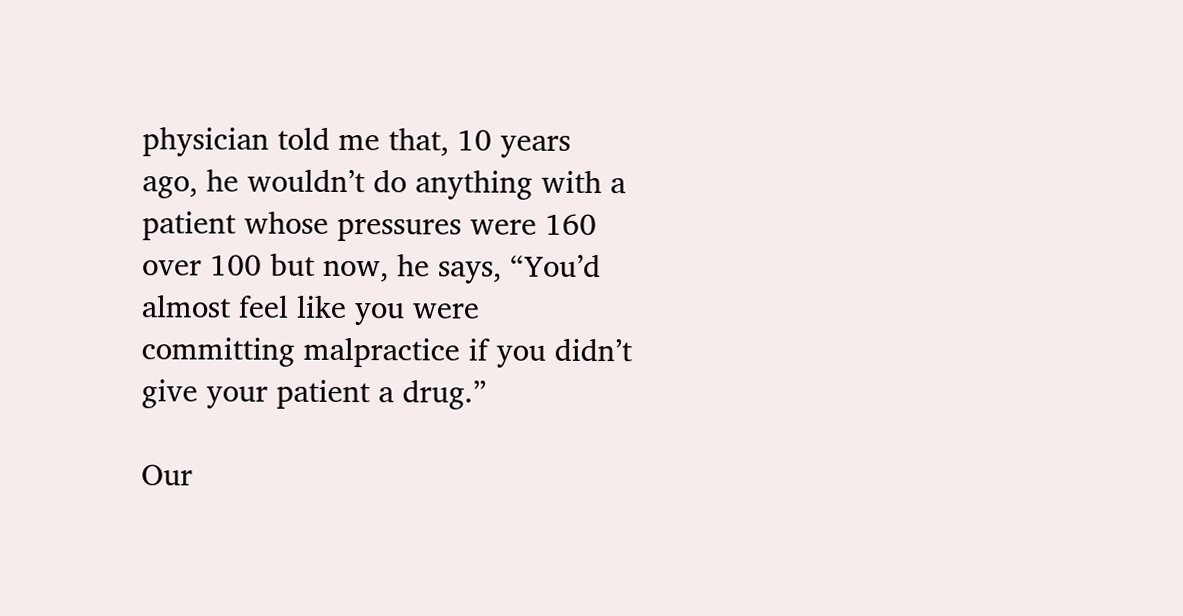physician told me that, 10 years ago, he wouldn’t do anything with a patient whose pressures were 160 over 100 but now, he says, “You’d almost feel like you were committing malpractice if you didn’t give your patient a drug.”

Our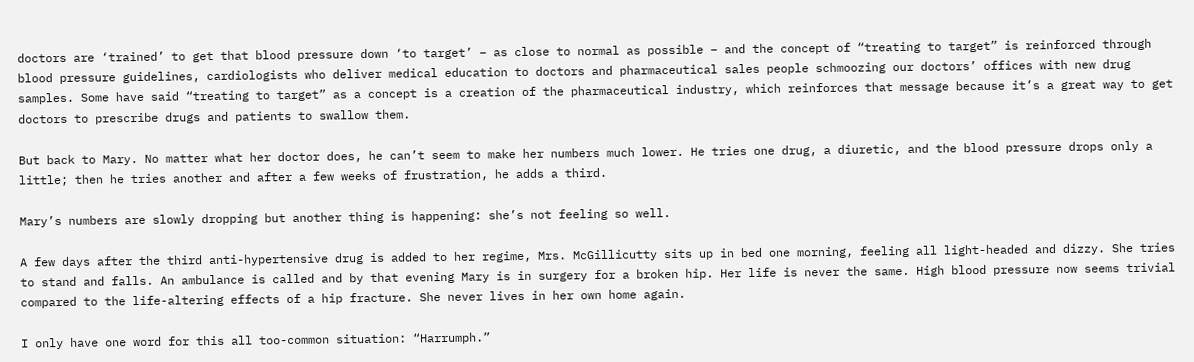doctors are ‘trained’ to get that blood pressure down ‘to target’ – as close to normal as possible – and the concept of “treating to target” is reinforced through blood pressure guidelines, cardiologists who deliver medical education to doctors and pharmaceutical sales people schmoozing our doctors’ offices with new drug samples. Some have said “treating to target” as a concept is a creation of the pharmaceutical industry, which reinforces that message because it’s a great way to get doctors to prescribe drugs and patients to swallow them.

But back to Mary. No matter what her doctor does, he can’t seem to make her numbers much lower. He tries one drug, a diuretic, and the blood pressure drops only a little; then he tries another and after a few weeks of frustration, he adds a third.

Mary’s numbers are slowly dropping but another thing is happening: she’s not feeling so well.

A few days after the third anti-hypertensive drug is added to her regime, Mrs. McGillicutty sits up in bed one morning, feeling all light-headed and dizzy. She tries to stand and falls. An ambulance is called and by that evening Mary is in surgery for a broken hip. Her life is never the same. High blood pressure now seems trivial compared to the life-altering effects of a hip fracture. She never lives in her own home again.

I only have one word for this all too-common situation: “Harrumph.”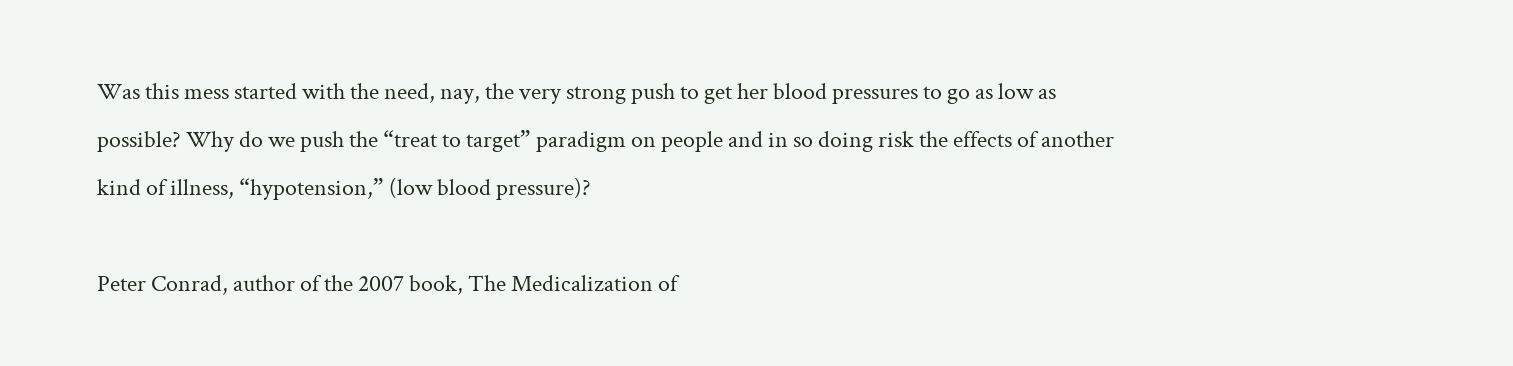Was this mess started with the need, nay, the very strong push to get her blood pressures to go as low as possible? Why do we push the “treat to target” paradigm on people and in so doing risk the effects of another kind of illness, “hypotension,” (low blood pressure)?

Peter Conrad, author of the 2007 book, The Medicalization of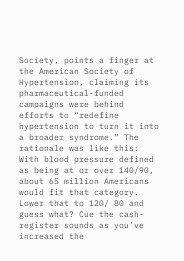Society, points a finger at the American Society of Hypertension, claiming its pharmaceutical-funded campaigns were behind efforts to “redefine hypertension to turn it into a broader syndrome.” The rationale was like this: With blood pressure defined as being at or over 140/90, about 65 million Americans would fit that category. Lower that to 120/ 80 and guess what? Cue the cash-register sounds as you’ve increased the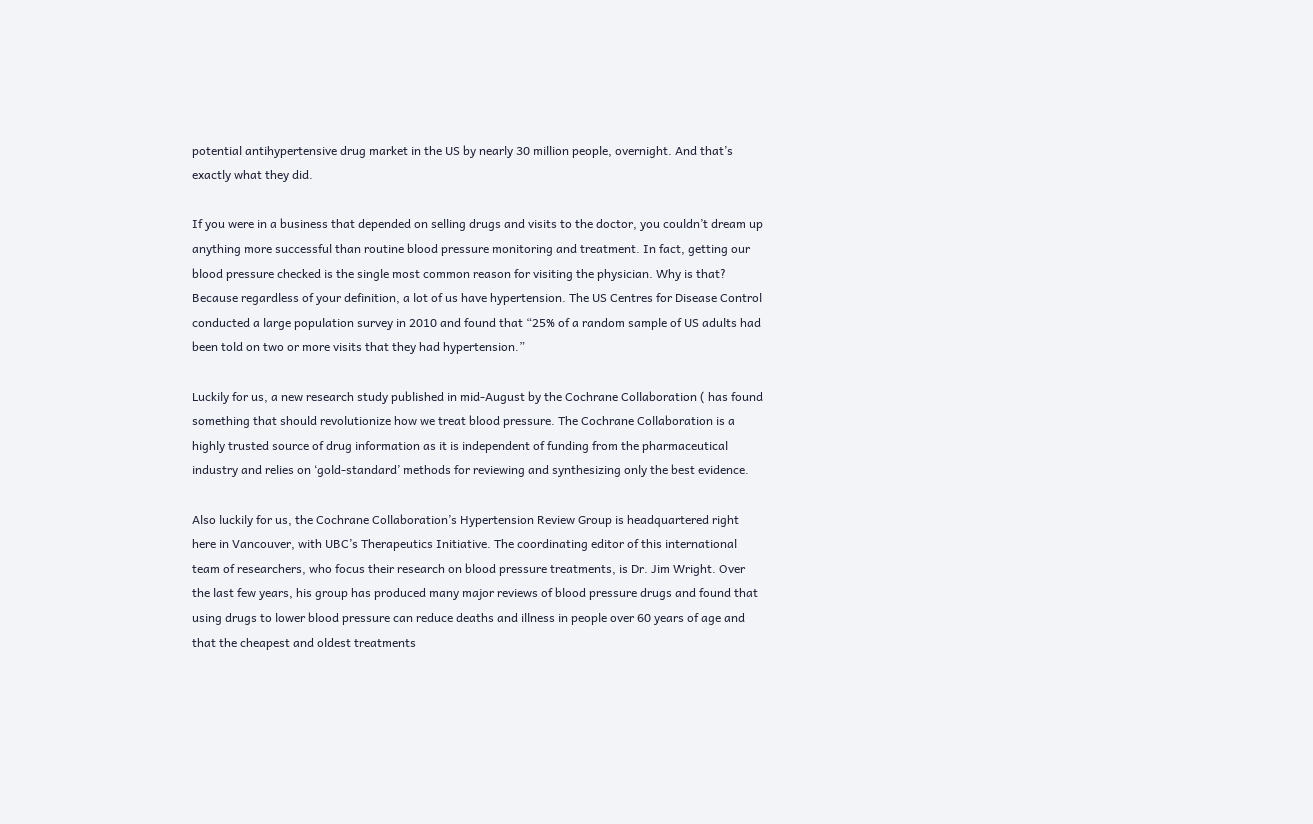potential antihypertensive drug market in the US by nearly 30 million people, overnight. And that’s exactly what they did.

If you were in a business that depended on selling drugs and visits to the doctor, you couldn’t dream up anything more successful than routine blood pressure monitoring and treatment. In fact, getting our blood pressure checked is the single most common reason for visiting the physician. Why is that? Because regardless of your definition, a lot of us have hypertension. The US Centres for Disease Control conducted a large population survey in 2010 and found that “25% of a random sample of US adults had been told on two or more visits that they had hypertension.”

Luckily for us, a new research study published in mid-August by the Cochrane Collaboration ( has found something that should revolutionize how we treat blood pressure. The Cochrane Collaboration is a highly trusted source of drug information as it is independent of funding from the pharmaceutical industry and relies on ‘gold-standard’ methods for reviewing and synthesizing only the best evidence.

Also luckily for us, the Cochrane Collaboration’s Hypertension Review Group is headquartered right here in Vancouver, with UBC’s Therapeutics Initiative. The coordinating editor of this international team of researchers, who focus their research on blood pressure treatments, is Dr. Jim Wright. Over the last few years, his group has produced many major reviews of blood pressure drugs and found that using drugs to lower blood pressure can reduce deaths and illness in people over 60 years of age and that the cheapest and oldest treatments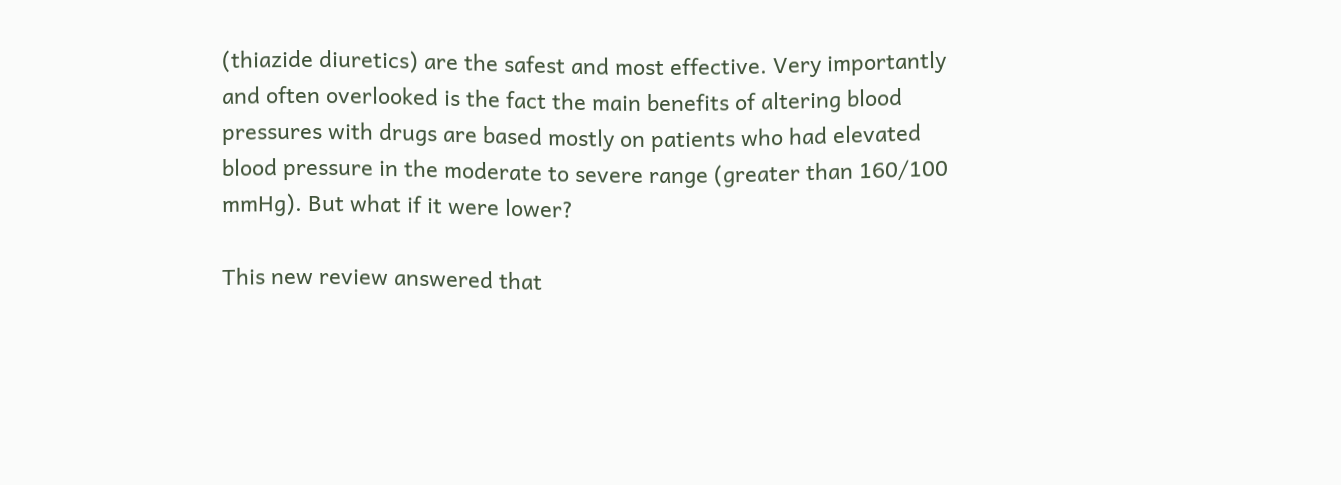(thiazide diuretics) are the safest and most effective. Very importantly and often overlooked is the fact the main benefits of altering blood pressures with drugs are based mostly on patients who had elevated blood pressure in the moderate to severe range (greater than 160/100 mmHg). But what if it were lower?

This new review answered that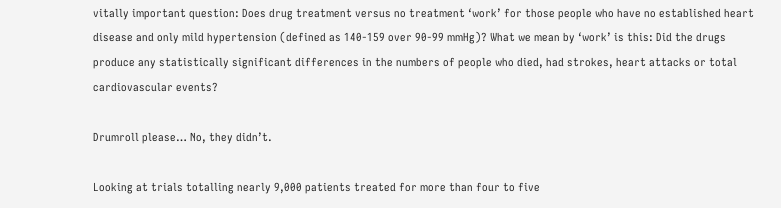vitally important question: Does drug treatment versus no treatment ‘work’ for those people who have no established heart disease and only mild hypertension (defined as 140-159 over 90-99 mmHg)? What we mean by ‘work’ is this: Did the drugs produce any statistically significant differences in the numbers of people who died, had strokes, heart attacks or total cardiovascular events?

Drumroll please… No, they didn’t.

Looking at trials totalling nearly 9,000 patients treated for more than four to five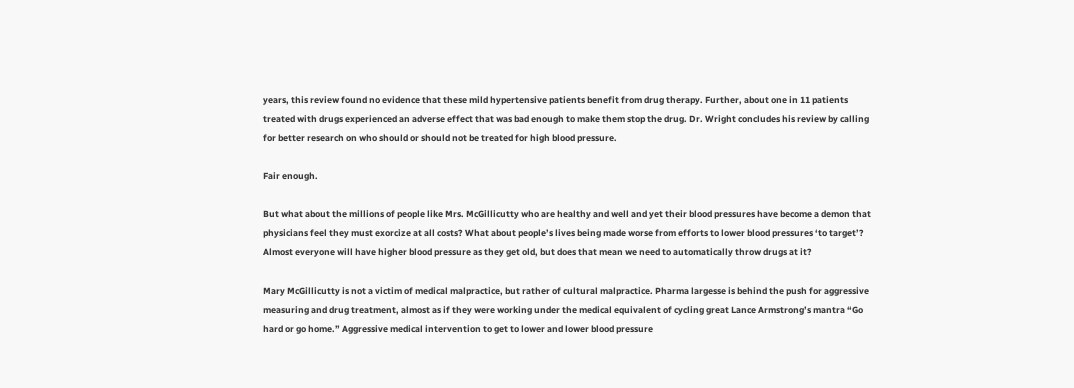years, this review found no evidence that these mild hypertensive patients benefit from drug therapy. Further, about one in 11 patients treated with drugs experienced an adverse effect that was bad enough to make them stop the drug. Dr. Wright concludes his review by calling for better research on who should or should not be treated for high blood pressure.

Fair enough.

But what about the millions of people like Mrs. McGillicutty who are healthy and well and yet their blood pressures have become a demon that physicians feel they must exorcize at all costs? What about people’s lives being made worse from efforts to lower blood pressures ‘to target’? Almost everyone will have higher blood pressure as they get old, but does that mean we need to automatically throw drugs at it?

Mary McGillicutty is not a victim of medical malpractice, but rather of cultural malpractice. Pharma largesse is behind the push for aggressive measuring and drug treatment, almost as if they were working under the medical equivalent of cycling great Lance Armstrong’s mantra “Go hard or go home.” Aggressive medical intervention to get to lower and lower blood pressure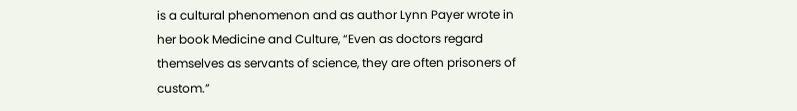is a cultural phenomenon and as author Lynn Payer wrote in her book Medicine and Culture, “Even as doctors regard themselves as servants of science, they are often prisoners of custom.”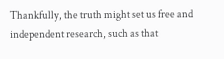Thankfully, the truth might set us free and independent research, such as that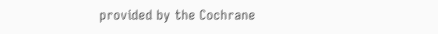provided by the Cochrane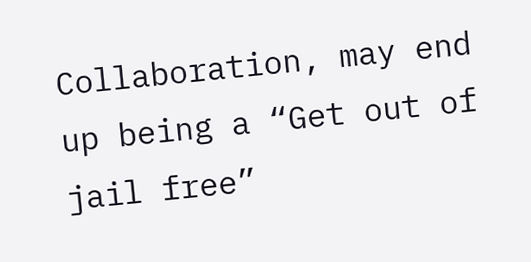Collaboration, may end up being a “Get out of jail free”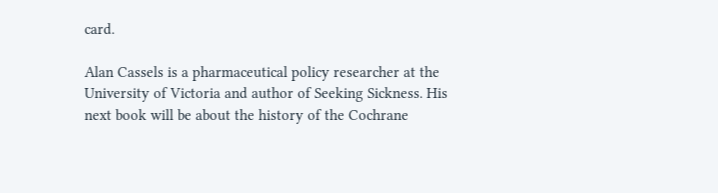card.

Alan Cassels is a pharmaceutical policy researcher at the University of Victoria and author of Seeking Sickness. His next book will be about the history of the Cochrane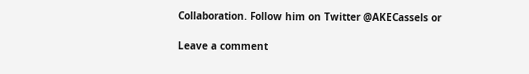Collaboration. Follow him on Twitter @AKECassels or

Leave a comment